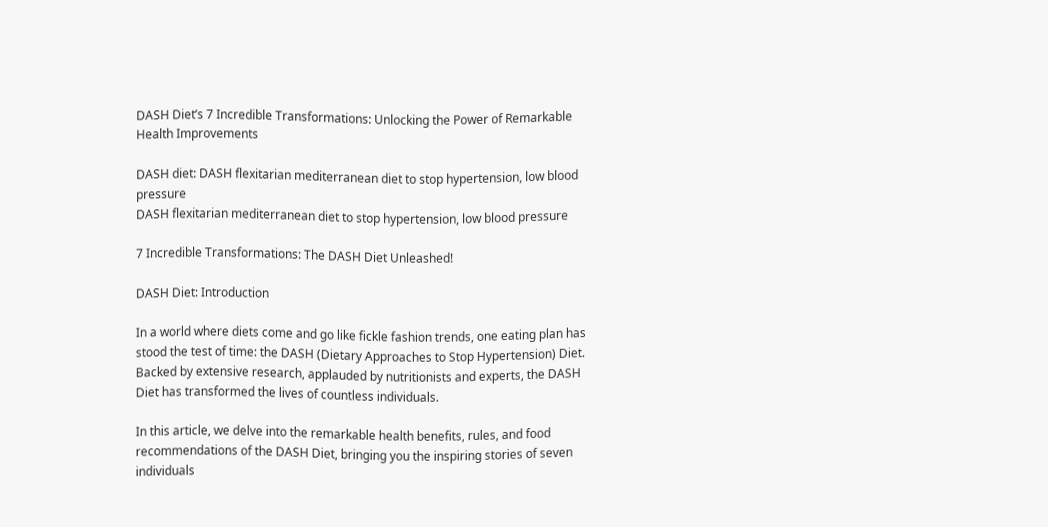DASH Diet’s 7 Incredible Transformations: Unlocking the Power of Remarkable Health Improvements

DASH diet: DASH flexitarian mediterranean diet to stop hypertension, low blood pressure
DASH flexitarian mediterranean diet to stop hypertension, low blood pressure

7 Incredible Transformations: The DASH Diet Unleashed!

DASH Diet: Introduction

In a world where diets come and go like fickle fashion trends, one eating plan has stood the test of time: the DASH (Dietary Approaches to Stop Hypertension) Diet. Backed by extensive research, applauded by nutritionists and experts, the DASH Diet has transformed the lives of countless individuals.

In this article, we delve into the remarkable health benefits, rules, and food recommendations of the DASH Diet, bringing you the inspiring stories of seven individuals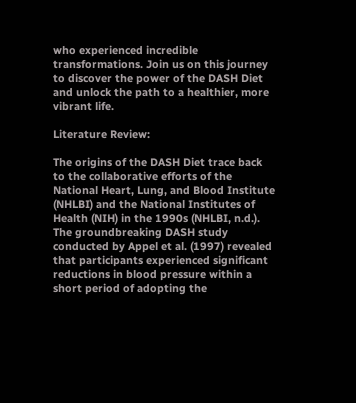who experienced incredible transformations. Join us on this journey to discover the power of the DASH Diet and unlock the path to a healthier, more vibrant life.

Literature Review:

The origins of the DASH Diet trace back to the collaborative efforts of the National Heart, Lung, and Blood Institute (NHLBI) and the National Institutes of Health (NIH) in the 1990s (NHLBI, n.d.). The groundbreaking DASH study conducted by Appel et al. (1997) revealed that participants experienced significant reductions in blood pressure within a short period of adopting the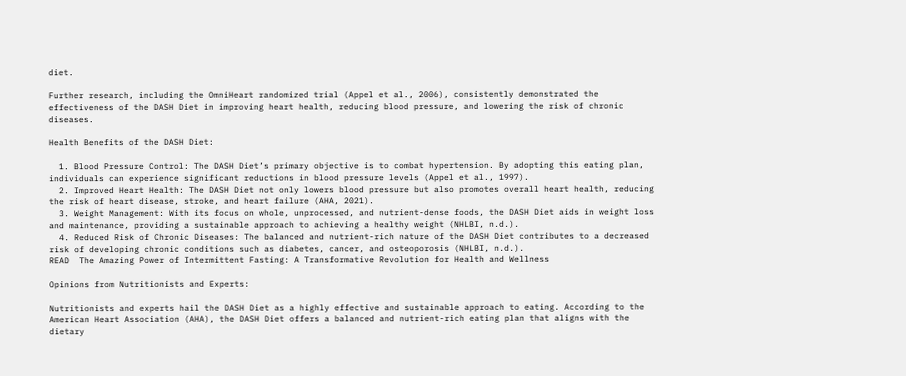diet.

Further research, including the OmniHeart randomized trial (Appel et al., 2006), consistently demonstrated the effectiveness of the DASH Diet in improving heart health, reducing blood pressure, and lowering the risk of chronic diseases.

Health Benefits of the DASH Diet:

  1. Blood Pressure Control: The DASH Diet’s primary objective is to combat hypertension. By adopting this eating plan, individuals can experience significant reductions in blood pressure levels (Appel et al., 1997).
  2. Improved Heart Health: The DASH Diet not only lowers blood pressure but also promotes overall heart health, reducing the risk of heart disease, stroke, and heart failure (AHA, 2021).
  3. Weight Management: With its focus on whole, unprocessed, and nutrient-dense foods, the DASH Diet aids in weight loss and maintenance, providing a sustainable approach to achieving a healthy weight (NHLBI, n.d.).
  4. Reduced Risk of Chronic Diseases: The balanced and nutrient-rich nature of the DASH Diet contributes to a decreased risk of developing chronic conditions such as diabetes, cancer, and osteoporosis (NHLBI, n.d.).
READ  The Amazing Power of Intermittent Fasting: A Transformative Revolution for Health and Wellness

Opinions from Nutritionists and Experts:

Nutritionists and experts hail the DASH Diet as a highly effective and sustainable approach to eating. According to the American Heart Association (AHA), the DASH Diet offers a balanced and nutrient-rich eating plan that aligns with the dietary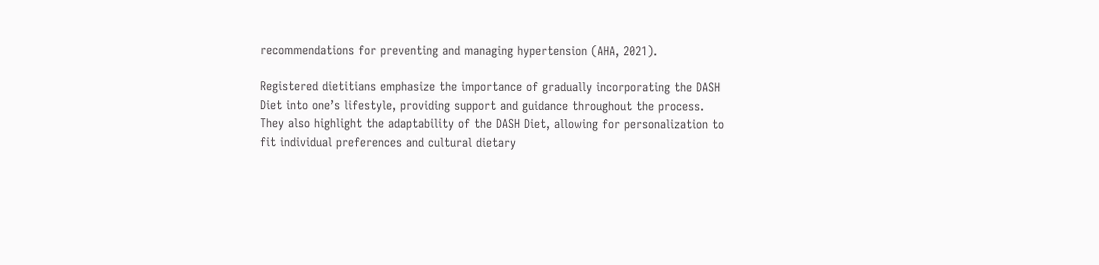recommendations for preventing and managing hypertension (AHA, 2021).

Registered dietitians emphasize the importance of gradually incorporating the DASH Diet into one’s lifestyle, providing support and guidance throughout the process. They also highlight the adaptability of the DASH Diet, allowing for personalization to fit individual preferences and cultural dietary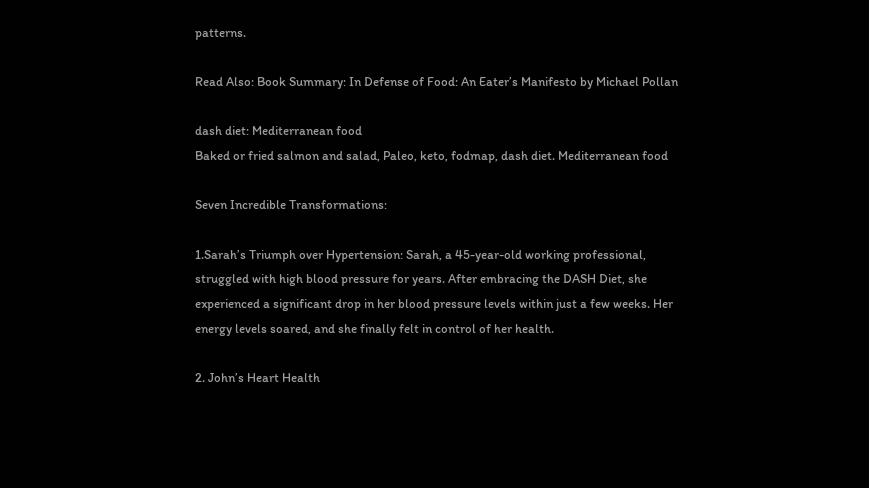patterns.

Read Also: Book Summary: In Defense of Food: An Eater’s Manifesto by Michael Pollan

dash diet: Mediterranean food
Baked or fried salmon and salad, Paleo, keto, fodmap, dash diet. Mediterranean food

Seven Incredible Transformations:

1.Sarah’s Triumph over Hypertension: Sarah, a 45-year-old working professional, struggled with high blood pressure for years. After embracing the DASH Diet, she experienced a significant drop in her blood pressure levels within just a few weeks. Her energy levels soared, and she finally felt in control of her health.

2. John’s Heart Health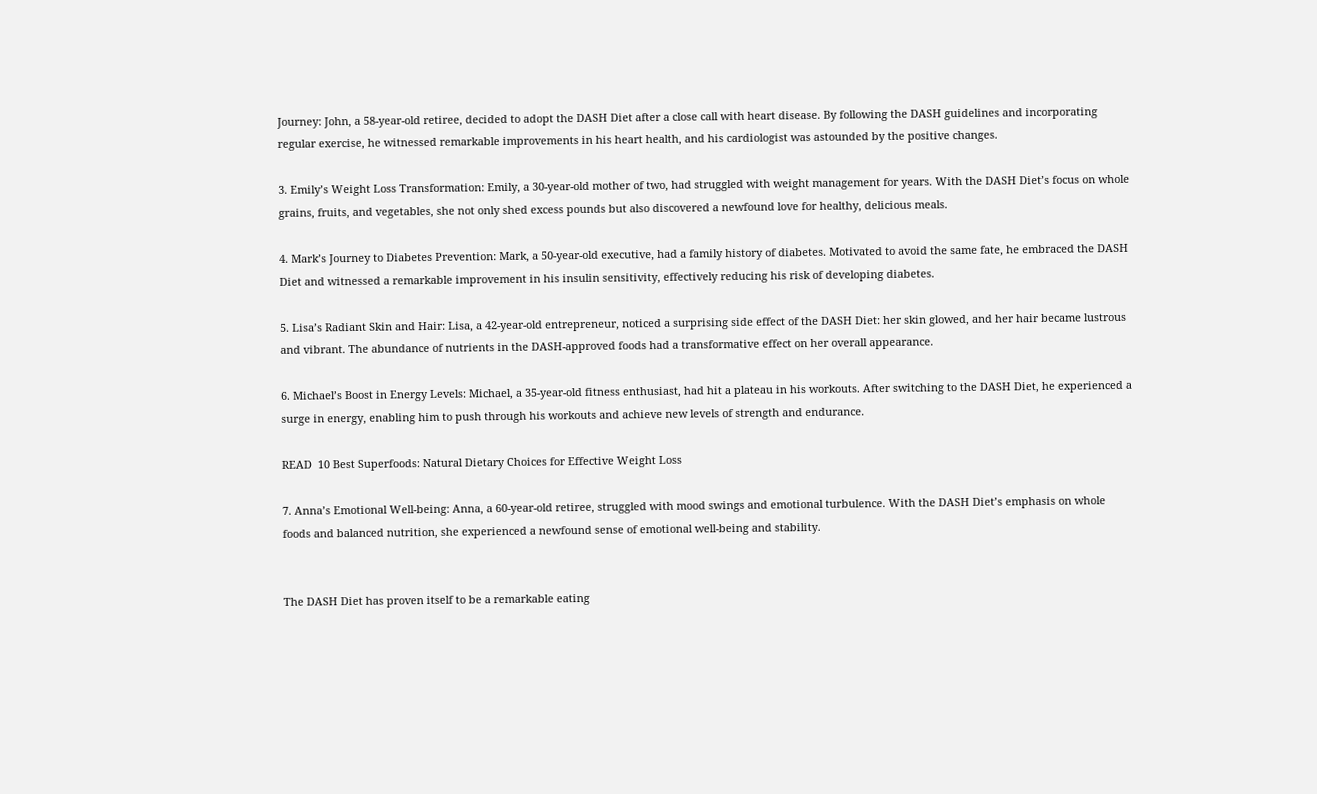Journey: John, a 58-year-old retiree, decided to adopt the DASH Diet after a close call with heart disease. By following the DASH guidelines and incorporating regular exercise, he witnessed remarkable improvements in his heart health, and his cardiologist was astounded by the positive changes.

3. Emily’s Weight Loss Transformation: Emily, a 30-year-old mother of two, had struggled with weight management for years. With the DASH Diet’s focus on whole grains, fruits, and vegetables, she not only shed excess pounds but also discovered a newfound love for healthy, delicious meals.

4. Mark’s Journey to Diabetes Prevention: Mark, a 50-year-old executive, had a family history of diabetes. Motivated to avoid the same fate, he embraced the DASH Diet and witnessed a remarkable improvement in his insulin sensitivity, effectively reducing his risk of developing diabetes.

5. Lisa’s Radiant Skin and Hair: Lisa, a 42-year-old entrepreneur, noticed a surprising side effect of the DASH Diet: her skin glowed, and her hair became lustrous and vibrant. The abundance of nutrients in the DASH-approved foods had a transformative effect on her overall appearance.

6. Michael’s Boost in Energy Levels: Michael, a 35-year-old fitness enthusiast, had hit a plateau in his workouts. After switching to the DASH Diet, he experienced a surge in energy, enabling him to push through his workouts and achieve new levels of strength and endurance.

READ  10 Best Superfoods: Natural Dietary Choices for Effective Weight Loss

7. Anna’s Emotional Well-being: Anna, a 60-year-old retiree, struggled with mood swings and emotional turbulence. With the DASH Diet’s emphasis on whole foods and balanced nutrition, she experienced a newfound sense of emotional well-being and stability.


The DASH Diet has proven itself to be a remarkable eating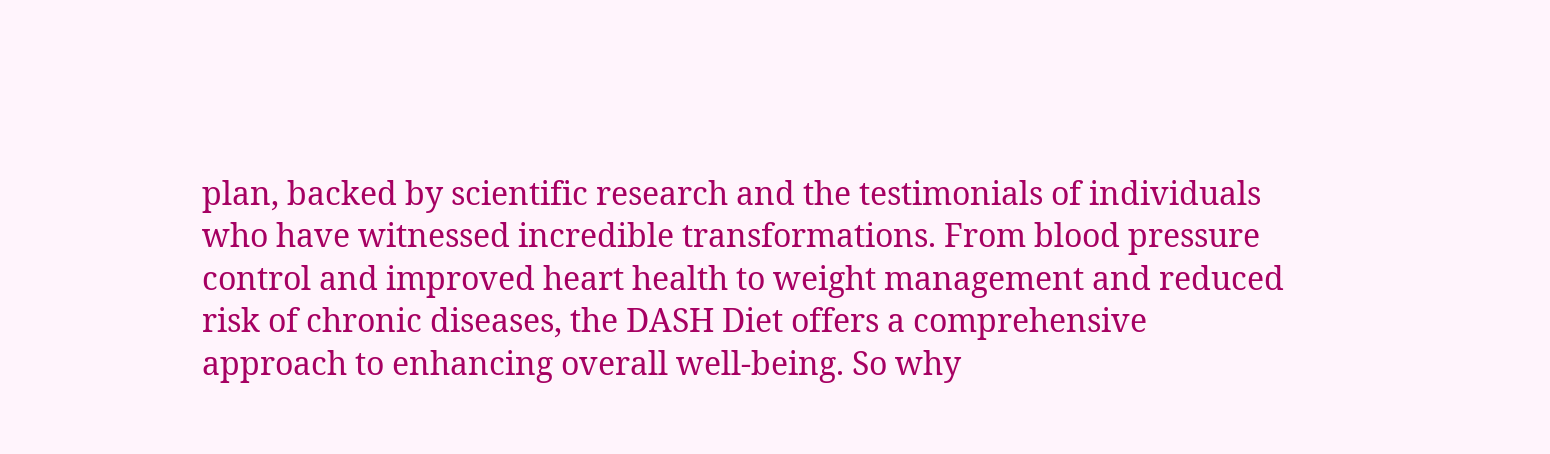plan, backed by scientific research and the testimonials of individuals who have witnessed incredible transformations. From blood pressure control and improved heart health to weight management and reduced risk of chronic diseases, the DASH Diet offers a comprehensive approach to enhancing overall well-being. So why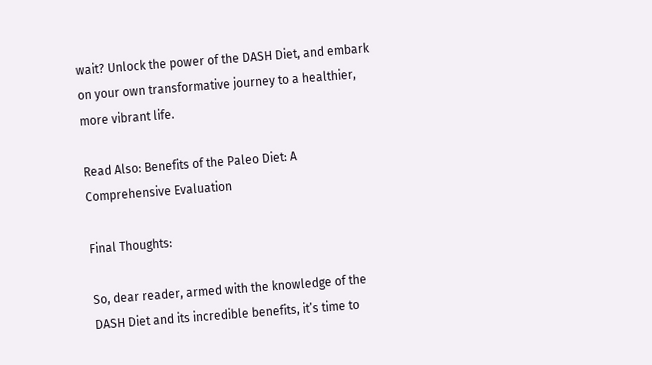wait? Unlock the power of the DASH Diet, and embark on your own transformative journey to a healthier, more vibrant life.

Read Also: Benefits of the Paleo Diet: A Comprehensive Evaluation

Final Thoughts:

So, dear reader, armed with the knowledge of the DASH Diet and its incredible benefits, it’s time to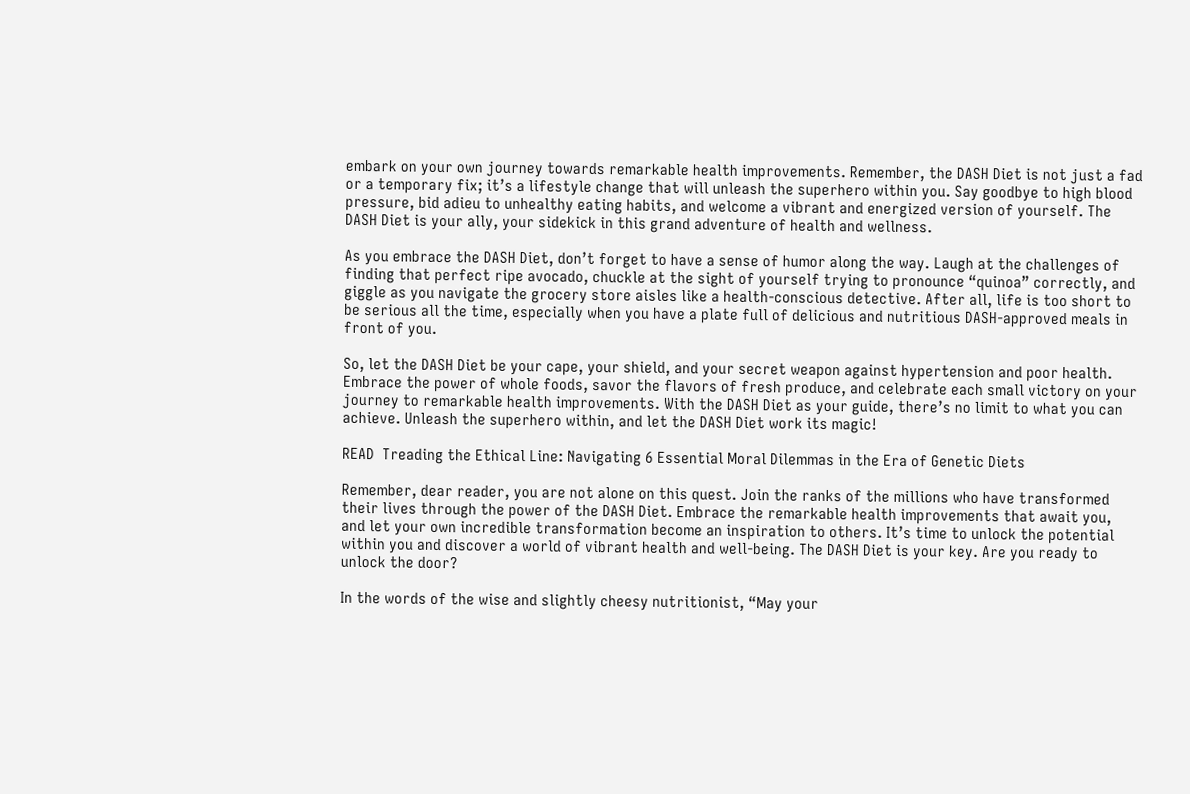embark on your own journey towards remarkable health improvements. Remember, the DASH Diet is not just a fad or a temporary fix; it’s a lifestyle change that will unleash the superhero within you. Say goodbye to high blood pressure, bid adieu to unhealthy eating habits, and welcome a vibrant and energized version of yourself. The DASH Diet is your ally, your sidekick in this grand adventure of health and wellness.

As you embrace the DASH Diet, don’t forget to have a sense of humor along the way. Laugh at the challenges of finding that perfect ripe avocado, chuckle at the sight of yourself trying to pronounce “quinoa” correctly, and giggle as you navigate the grocery store aisles like a health-conscious detective. After all, life is too short to be serious all the time, especially when you have a plate full of delicious and nutritious DASH-approved meals in front of you.

So, let the DASH Diet be your cape, your shield, and your secret weapon against hypertension and poor health. Embrace the power of whole foods, savor the flavors of fresh produce, and celebrate each small victory on your journey to remarkable health improvements. With the DASH Diet as your guide, there’s no limit to what you can achieve. Unleash the superhero within, and let the DASH Diet work its magic!

READ  Treading the Ethical Line: Navigating 6 Essential Moral Dilemmas in the Era of Genetic Diets

Remember, dear reader, you are not alone on this quest. Join the ranks of the millions who have transformed their lives through the power of the DASH Diet. Embrace the remarkable health improvements that await you, and let your own incredible transformation become an inspiration to others. It’s time to unlock the potential within you and discover a world of vibrant health and well-being. The DASH Diet is your key. Are you ready to unlock the door?

In the words of the wise and slightly cheesy nutritionist, “May your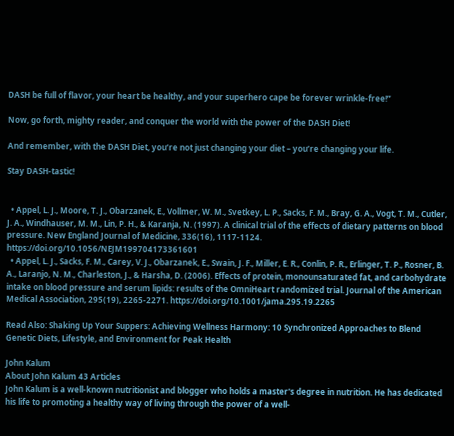DASH be full of flavor, your heart be healthy, and your superhero cape be forever wrinkle-free!”

Now, go forth, mighty reader, and conquer the world with the power of the DASH Diet!

And remember, with the DASH Diet, you’re not just changing your diet – you’re changing your life.

Stay DASH-tastic!


  • Appel, L. J., Moore, T. J., Obarzanek, E., Vollmer, W. M., Svetkey, L. P., Sacks, F. M., Bray, G. A., Vogt, T. M., Cutler, J. A., Windhauser, M. M., Lin, P. H., & Karanja, N. (1997). A clinical trial of the effects of dietary patterns on blood pressure. New England Journal of Medicine, 336(16), 1117-1124. https://doi.org/10.1056/NEJM199704173361601
  • Appel, L. J., Sacks, F. M., Carey, V. J., Obarzanek, E., Swain, J. F., Miller, E. R., Conlin, P. R., Erlinger, T. P., Rosner, B. A., Laranjo, N. M., Charleston, J., & Harsha, D. (2006). Effects of protein, monounsaturated fat, and carbohydrate intake on blood pressure and serum lipids: results of the OmniHeart randomized trial. Journal of the American Medical Association, 295(19), 2265-2271. https://doi.org/10.1001/jama.295.19.2265

Read Also: Shaking Up Your Suppers: Achieving Wellness Harmony: 10 Synchronized Approaches to Blend Genetic Diets, Lifestyle, and Environment for Peak Health

John Kalum
About John Kalum 43 Articles
John Kalum is a well-known nutritionist and blogger who holds a master's degree in nutrition. He has dedicated his life to promoting a healthy way of living through the power of a well-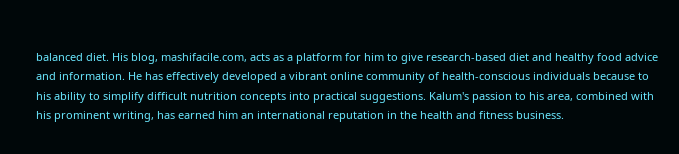balanced diet. His blog, mashifacile.com, acts as a platform for him to give research-based diet and healthy food advice and information. He has effectively developed a vibrant online community of health-conscious individuals because to his ability to simplify difficult nutrition concepts into practical suggestions. Kalum's passion to his area, combined with his prominent writing, has earned him an international reputation in the health and fitness business.